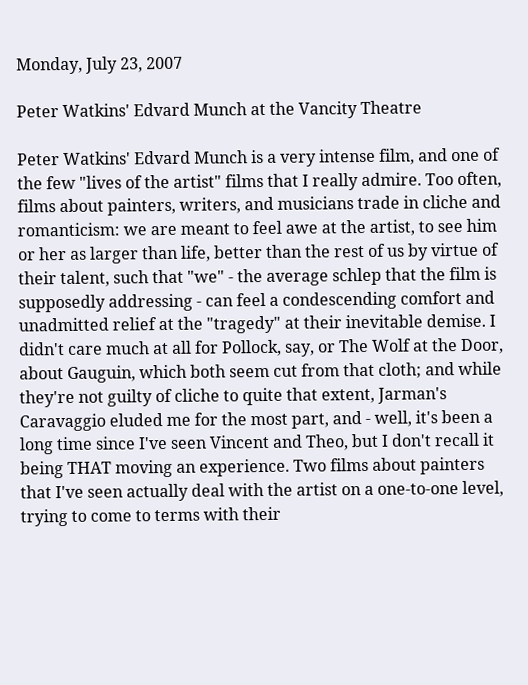Monday, July 23, 2007

Peter Watkins' Edvard Munch at the Vancity Theatre

Peter Watkins' Edvard Munch is a very intense film, and one of the few "lives of the artist" films that I really admire. Too often, films about painters, writers, and musicians trade in cliche and romanticism: we are meant to feel awe at the artist, to see him or her as larger than life, better than the rest of us by virtue of their talent, such that "we" - the average schlep that the film is supposedly addressing - can feel a condescending comfort and unadmitted relief at the "tragedy" at their inevitable demise. I didn't care much at all for Pollock, say, or The Wolf at the Door, about Gauguin, which both seem cut from that cloth; and while they're not guilty of cliche to quite that extent, Jarman's Caravaggio eluded me for the most part, and - well, it's been a long time since I've seen Vincent and Theo, but I don't recall it being THAT moving an experience. Two films about painters that I've seen actually deal with the artist on a one-to-one level, trying to come to terms with their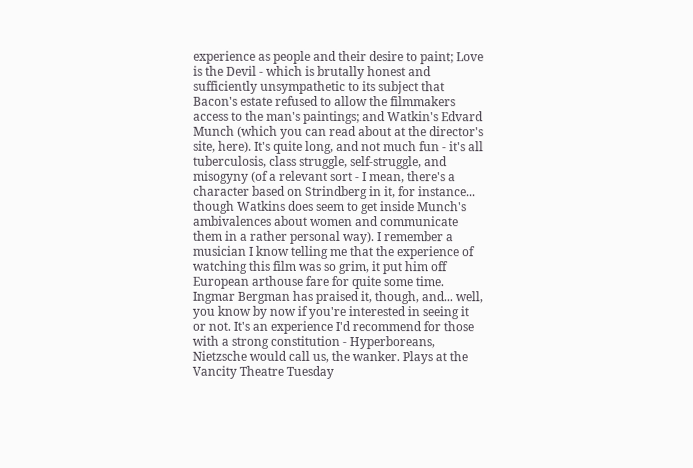experience as people and their desire to paint; Love is the Devil - which is brutally honest and sufficiently unsympathetic to its subject that Bacon's estate refused to allow the filmmakers access to the man's paintings; and Watkin's Edvard Munch (which you can read about at the director's site, here). It's quite long, and not much fun - it's all tuberculosis, class struggle, self-struggle, and misogyny (of a relevant sort - I mean, there's a character based on Strindberg in it, for instance... though Watkins does seem to get inside Munch's ambivalences about women and communicate them in a rather personal way). I remember a musician I know telling me that the experience of watching this film was so grim, it put him off European arthouse fare for quite some time. Ingmar Bergman has praised it, though, and... well, you know by now if you're interested in seeing it or not. It's an experience I'd recommend for those with a strong constitution - Hyperboreans, Nietzsche would call us, the wanker. Plays at the Vancity Theatre Tuesday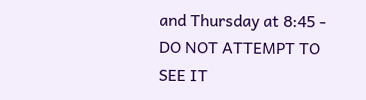and Thursday at 8:45 - DO NOT ATTEMPT TO SEE IT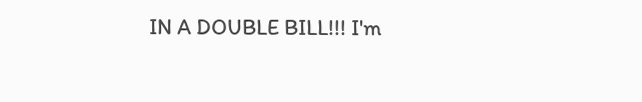IN A DOUBLE BILL!!! I'm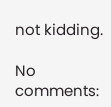not kidding.

No comments: